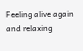Feeling alive again and relaxing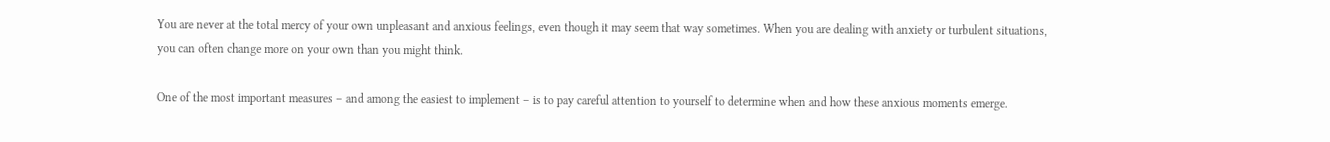You are never at the total mercy of your own unpleasant and anxious feelings, even though it may seem that way sometimes. When you are dealing with anxiety or turbulent situations, you can often change more on your own than you might think.

One of the most important measures – and among the easiest to implement – is to pay careful attention to yourself to determine when and how these anxious moments emerge.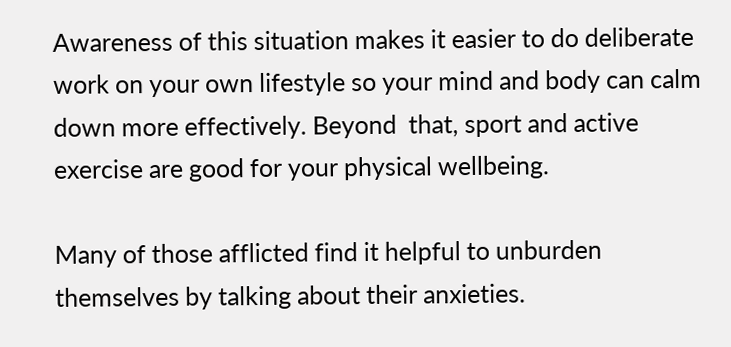Awareness of this situation makes it easier to do deliberate work on your own lifestyle so your mind and body can calm down more effectively. Beyond  that, sport and active exercise are good for your physical wellbeing.

Many of those afflicted find it helpful to unburden themselves by talking about their anxieties.